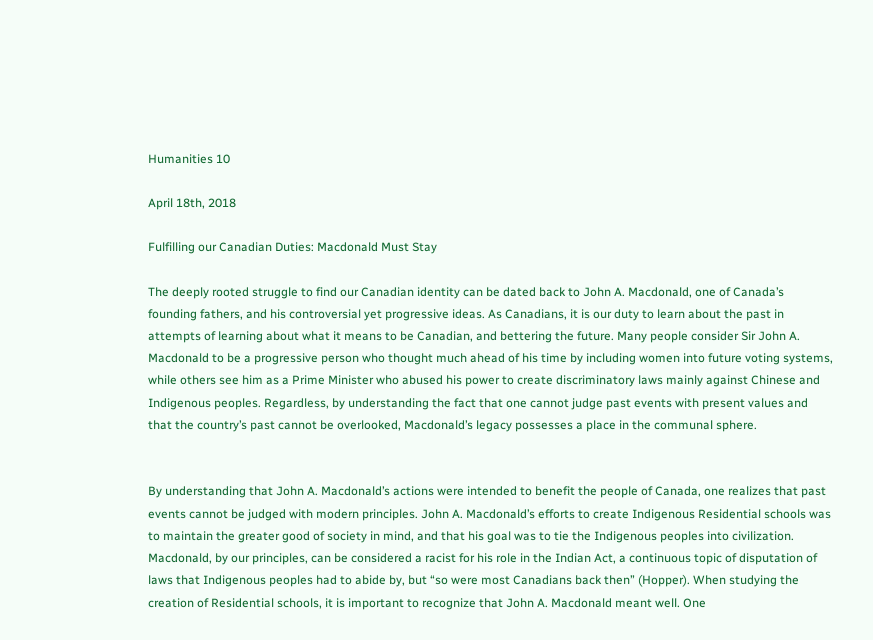Humanities 10

April 18th, 2018

Fulfilling our Canadian Duties: Macdonald Must Stay

The deeply rooted struggle to find our Canadian identity can be dated back to John A. Macdonald, one of Canada’s founding fathers, and his controversial yet progressive ideas. As Canadians, it is our duty to learn about the past in attempts of learning about what it means to be Canadian, and bettering the future. Many people consider Sir John A. Macdonald to be a progressive person who thought much ahead of his time by including women into future voting systems, while others see him as a Prime Minister who abused his power to create discriminatory laws mainly against Chinese and Indigenous peoples. Regardless, by understanding the fact that one cannot judge past events with present values and that the country’s past cannot be overlooked, Macdonald’s legacy possesses a place in the communal sphere.


By understanding that John A. Macdonald’s actions were intended to benefit the people of Canada, one realizes that past events cannot be judged with modern principles. John A. Macdonald’s efforts to create Indigenous Residential schools was to maintain the greater good of society in mind, and that his goal was to tie the Indigenous peoples into civilization. Macdonald, by our principles, can be considered a racist for his role in the Indian Act, a continuous topic of disputation of laws that Indigenous peoples had to abide by, but “so were most Canadians back then” (Hopper). When studying the creation of Residential schools, it is important to recognize that John A. Macdonald meant well. One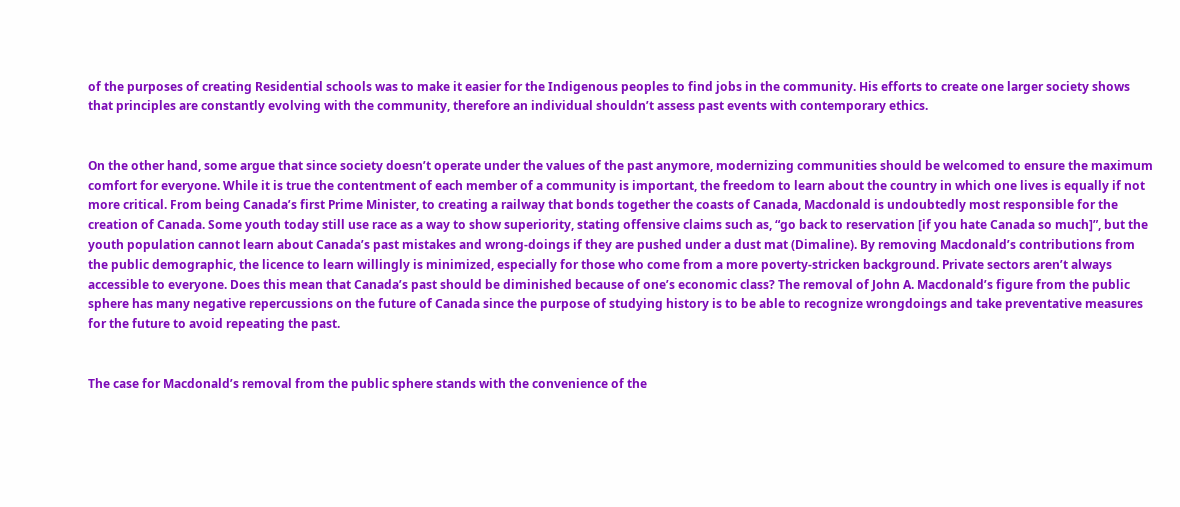of the purposes of creating Residential schools was to make it easier for the Indigenous peoples to find jobs in the community. His efforts to create one larger society shows that principles are constantly evolving with the community, therefore an individual shouldn’t assess past events with contemporary ethics.


On the other hand, some argue that since society doesn’t operate under the values of the past anymore, modernizing communities should be welcomed to ensure the maximum comfort for everyone. While it is true the contentment of each member of a community is important, the freedom to learn about the country in which one lives is equally if not more critical. From being Canada’s first Prime Minister, to creating a railway that bonds together the coasts of Canada, Macdonald is undoubtedly most responsible for the creation of Canada. Some youth today still use race as a way to show superiority, stating offensive claims such as, “go back to reservation [if you hate Canada so much]”, but the youth population cannot learn about Canada’s past mistakes and wrong-doings if they are pushed under a dust mat (Dimaline). By removing Macdonald’s contributions from the public demographic, the licence to learn willingly is minimized, especially for those who come from a more poverty-stricken background. Private sectors aren’t always accessible to everyone. Does this mean that Canada’s past should be diminished because of one’s economic class? The removal of John A. Macdonald’s figure from the public sphere has many negative repercussions on the future of Canada since the purpose of studying history is to be able to recognize wrongdoings and take preventative measures for the future to avoid repeating the past.


The case for Macdonald’s removal from the public sphere stands with the convenience of the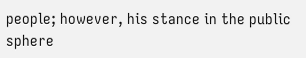people; however, his stance in the public sphere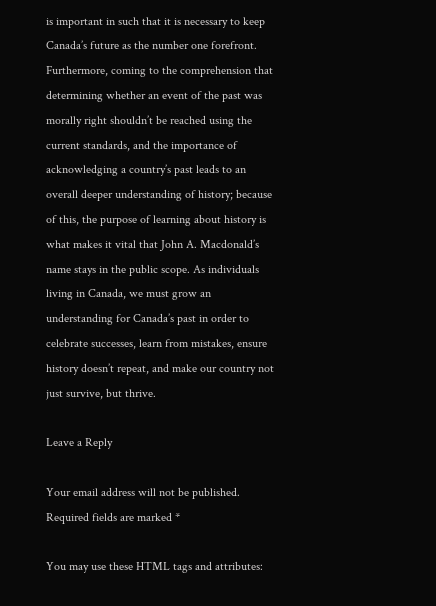is important in such that it is necessary to keep Canada’s future as the number one forefront. Furthermore, coming to the comprehension that determining whether an event of the past was morally right shouldn’t be reached using the current standards, and the importance of acknowledging a country’s past leads to an overall deeper understanding of history; because of this, the purpose of learning about history is what makes it vital that John A. Macdonald’s name stays in the public scope. As individuals living in Canada, we must grow an understanding for Canada’s past in order to celebrate successes, learn from mistakes, ensure history doesn’t repeat, and make our country not just survive, but thrive.

Leave a Reply

Your email address will not be published. Required fields are marked *

You may use these HTML tags and attributes: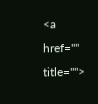<a href="" title="">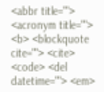<abbr title=""> <acronym title=""> <b> <blockquote cite=""> <cite> <code> <del datetime=""> <em>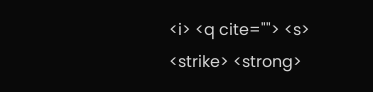<i> <q cite=""> <s> <strike> <strong>